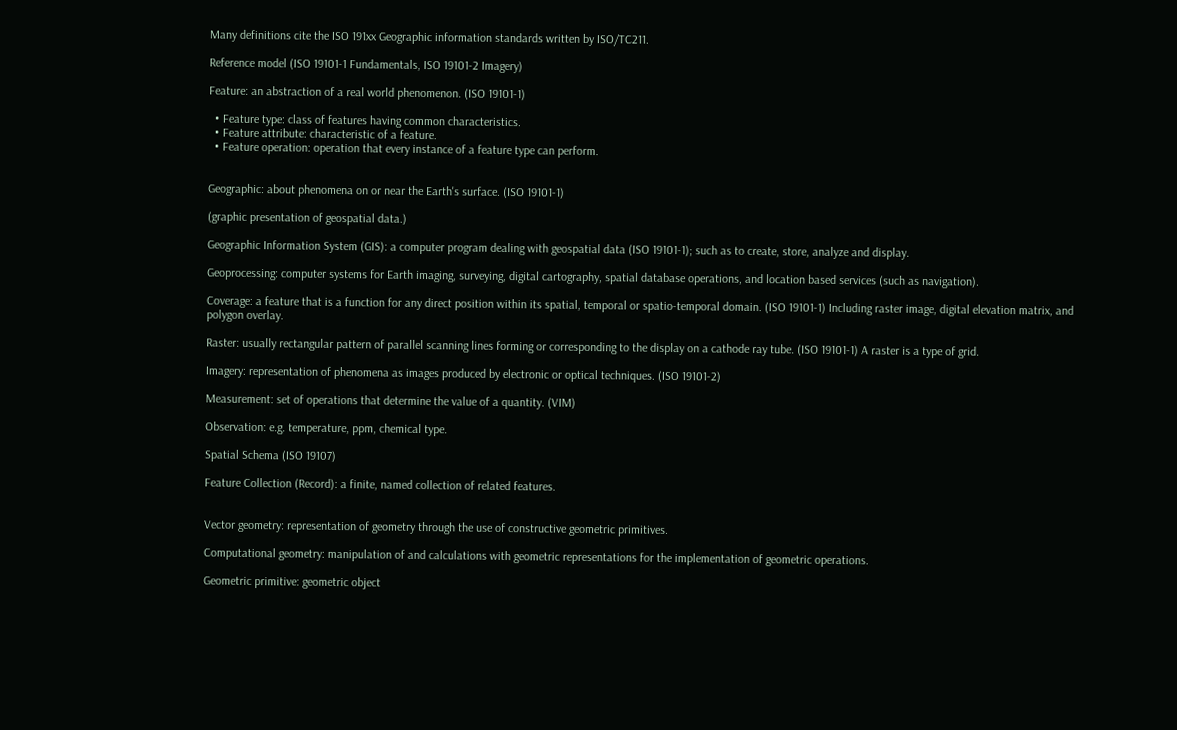Many definitions cite the ISO 191xx Geographic information standards written by ISO/TC211.

Reference model (ISO 19101-1 Fundamentals, ISO 19101-2 Imagery)

Feature: an abstraction of a real world phenomenon. (ISO 19101-1)

  • Feature type: class of features having common characteristics.
  • Feature attribute: characteristic of a feature.
  • Feature operation: operation that every instance of a feature type can perform.


Geographic: about phenomena on or near the Earth's surface. (ISO 19101-1)

(graphic presentation of geospatial data.)

Geographic Information System (GIS): a computer program dealing with geospatial data (ISO 19101-1); such as to create, store, analyze and display.

Geoprocessing: computer systems for Earth imaging, surveying, digital cartography, spatial database operations, and location based services (such as navigation).

Coverage: a feature that is a function for any direct position within its spatial, temporal or spatio-temporal domain. (ISO 19101-1) Including raster image, digital elevation matrix, and polygon overlay.

Raster: usually rectangular pattern of parallel scanning lines forming or corresponding to the display on a cathode ray tube. (ISO 19101-1) A raster is a type of grid.

Imagery: representation of phenomena as images produced by electronic or optical techniques. (ISO 19101-2)

Measurement: set of operations that determine the value of a quantity. (VIM)

Observation: e.g. temperature, ppm, chemical type.

Spatial Schema (ISO 19107)

Feature Collection (Record): a finite, named collection of related features.


Vector geometry: representation of geometry through the use of constructive geometric primitives.

Computational geometry: manipulation of and calculations with geometric representations for the implementation of geometric operations.

Geometric primitive: geometric object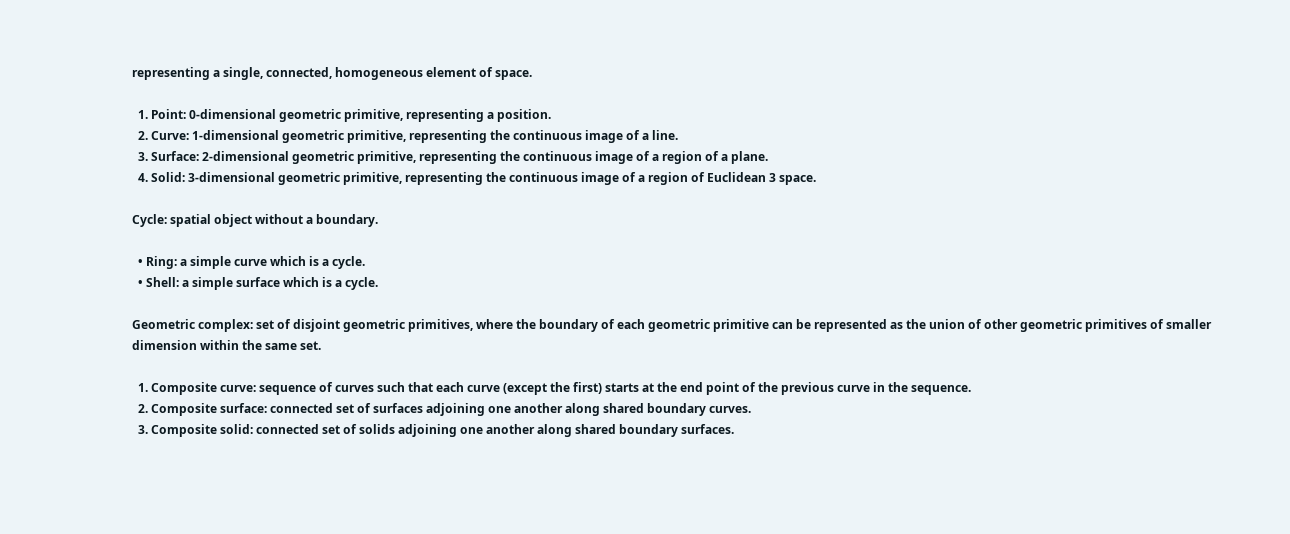representing a single, connected, homogeneous element of space.

  1. Point: 0-dimensional geometric primitive, representing a position.
  2. Curve: 1-dimensional geometric primitive, representing the continuous image of a line.
  3. Surface: 2-dimensional geometric primitive, representing the continuous image of a region of a plane.
  4. Solid: 3-dimensional geometric primitive, representing the continuous image of a region of Euclidean 3 space.

Cycle: spatial object without a boundary.

  • Ring: a simple curve which is a cycle.
  • Shell: a simple surface which is a cycle.

Geometric complex: set of disjoint geometric primitives, where the boundary of each geometric primitive can be represented as the union of other geometric primitives of smaller dimension within the same set.

  1. Composite curve: sequence of curves such that each curve (except the first) starts at the end point of the previous curve in the sequence.
  2. Composite surface: connected set of surfaces adjoining one another along shared boundary curves.
  3. Composite solid: connected set of solids adjoining one another along shared boundary surfaces.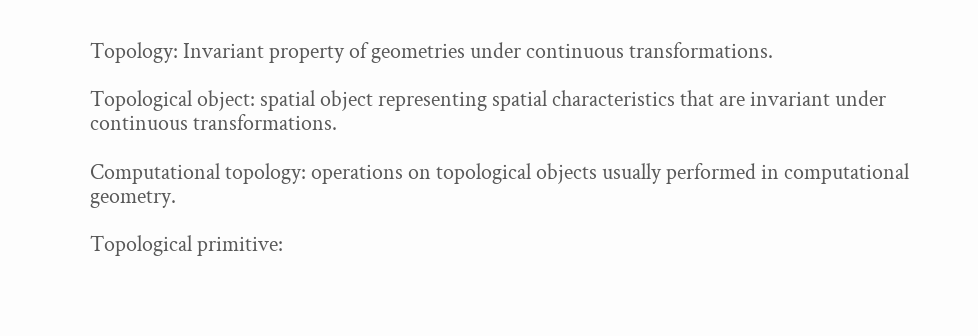Topology: Invariant property of geometries under continuous transformations.

Topological object: spatial object representing spatial characteristics that are invariant under continuous transformations.

Computational topology: operations on topological objects usually performed in computational geometry.

Topological primitive: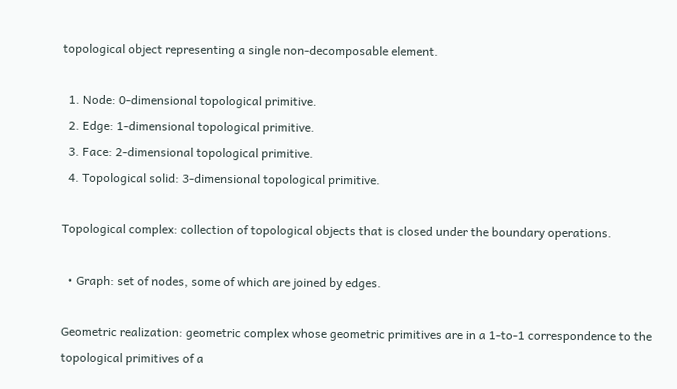topological object representing a single non-decomposable element.

  1. Node: 0-dimensional topological primitive.
  2. Edge: 1-dimensional topological primitive.
  3. Face: 2-dimensional topological primitive.
  4. Topological solid: 3-dimensional topological primitive.

Topological complex: collection of topological objects that is closed under the boundary operations.

  • Graph: set of nodes, some of which are joined by edges.

Geometric realization: geometric complex whose geometric primitives are in a 1-to-1 correspondence to the topological primitives of a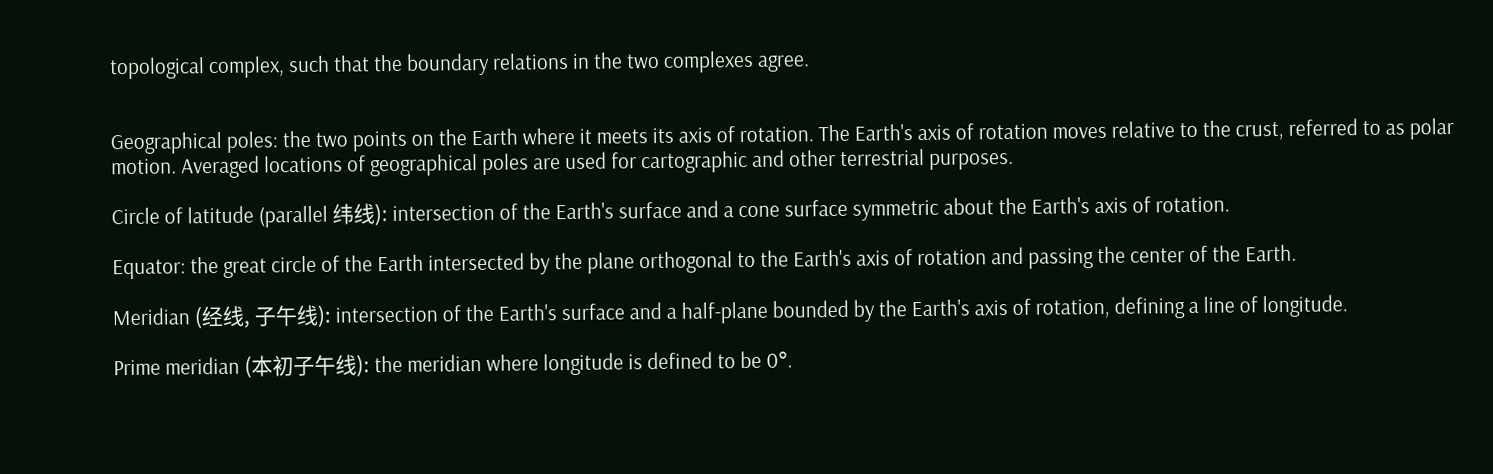topological complex, such that the boundary relations in the two complexes agree.


Geographical poles: the two points on the Earth where it meets its axis of rotation. The Earth's axis of rotation moves relative to the crust, referred to as polar motion. Averaged locations of geographical poles are used for cartographic and other terrestrial purposes.

Circle of latitude (parallel 纬线): intersection of the Earth's surface and a cone surface symmetric about the Earth's axis of rotation.

Equator: the great circle of the Earth intersected by the plane orthogonal to the Earth's axis of rotation and passing the center of the Earth.

Meridian (经线, 子午线): intersection of the Earth's surface and a half-plane bounded by the Earth's axis of rotation, defining a line of longitude.

Prime meridian (本初子午线): the meridian where longitude is defined to be 0°.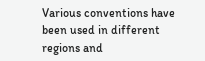Various conventions have been used in different regions and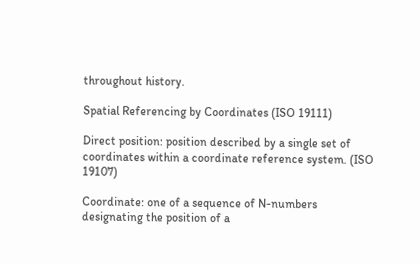throughout history.

Spatial Referencing by Coordinates (ISO 19111)

Direct position: position described by a single set of coordinates within a coordinate reference system. (ISO 19107)

Coordinate: one of a sequence of N-numbers designating the position of a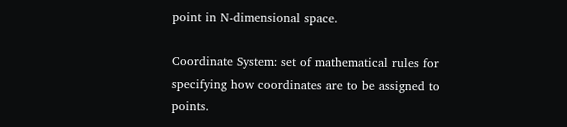point in N-dimensional space.

Coordinate System: set of mathematical rules for specifying how coordinates are to be assigned to points.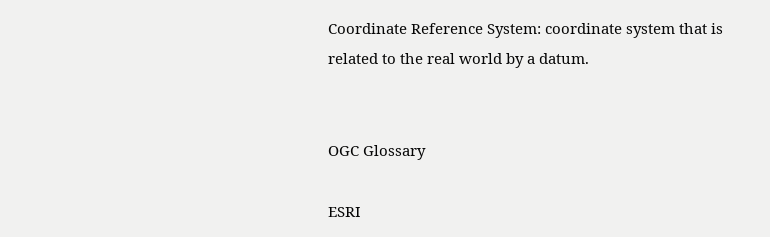Coordinate Reference System: coordinate system that is related to the real world by a datum.


OGC Glossary

ESRI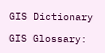GIS Dictionary

GIS Glossary: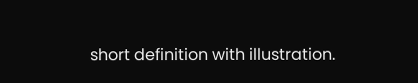short definition with illustration.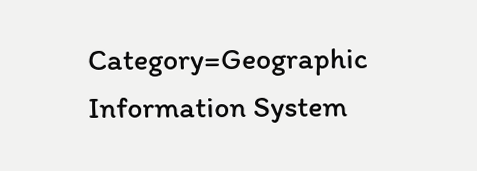Category=Geographic Information System